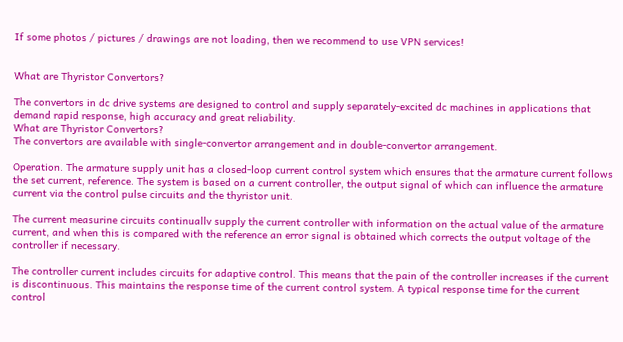If some photos / pictures / drawings are not loading, then we recommend to use VPN services!


What are Thyristor Convertors?

The convertors in dc drive systems are designed to control and supply separately-excited dc machines in applications that demand rapid response, high accuracy and great reliability.
What are Thyristor Convertors?
The convertors are available with single-convertor arrangement and in double-convertor arrangement.

Operation. The armature supply unit has a closed-loop current control system which ensures that the armature current follows the set current, reference. The system is based on a current controller, the output signal of which can influence the armature current via the control pulse circuits and the thyristor unit.

The current measurine circuits continuallv supply the current controller with information on the actual value of the armature current, and when this is compared with the reference an error signal is obtained which corrects the output voltage of the controller if necessary.

The controller current includes circuits for adaptive control. This means that the pain of the controller increases if the current is discontinuous. This maintains the response time of the current control system. A typical response time for the current control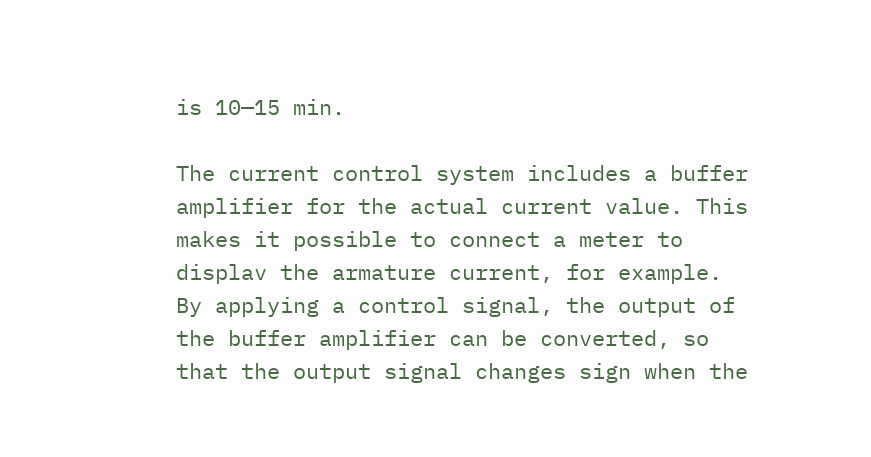is 10—15 min.

The current control system includes a buffer amplifier for the actual current value. This makes it possible to connect a meter to displav the armature current, for example. By applying a control signal, the output of the buffer amplifier can be converted, so that the output signal changes sign when the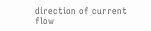direction of current flow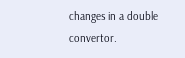changes in a double convertor.